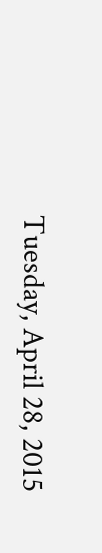Tuesday, April 28, 2015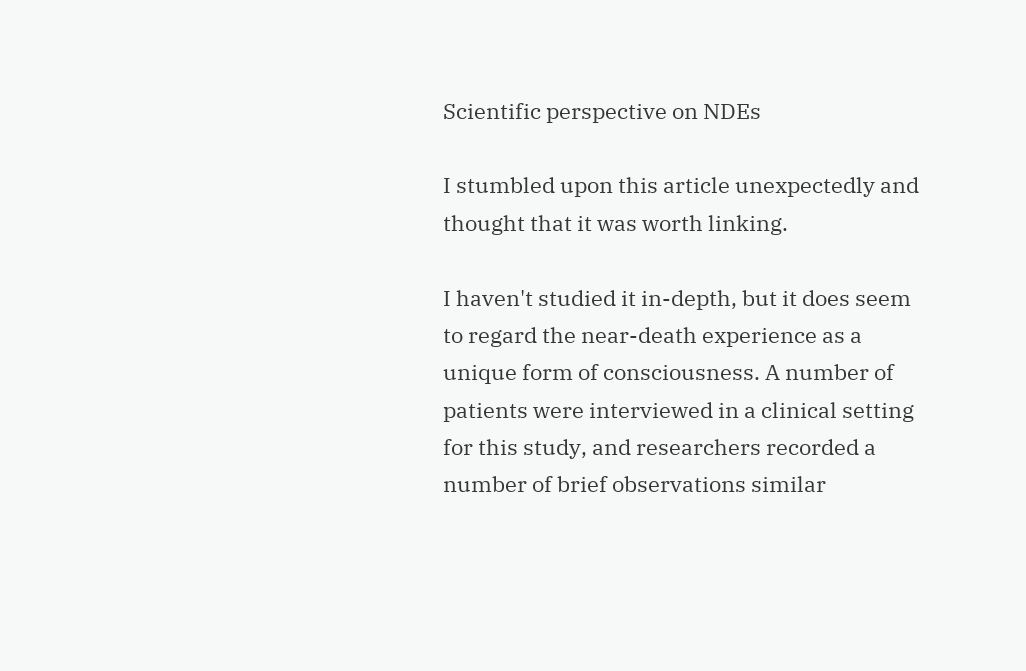Scientific perspective on NDEs

I stumbled upon this article unexpectedly and thought that it was worth linking.

I haven't studied it in-depth, but it does seem to regard the near-death experience as a unique form of consciousness. A number of patients were interviewed in a clinical setting for this study, and researchers recorded a number of brief observations similar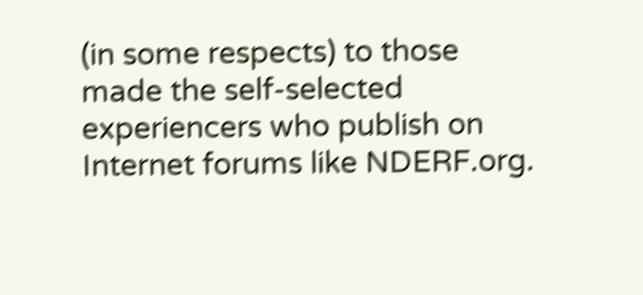(in some respects) to those made the self-selected experiencers who publish on Internet forums like NDERF.org.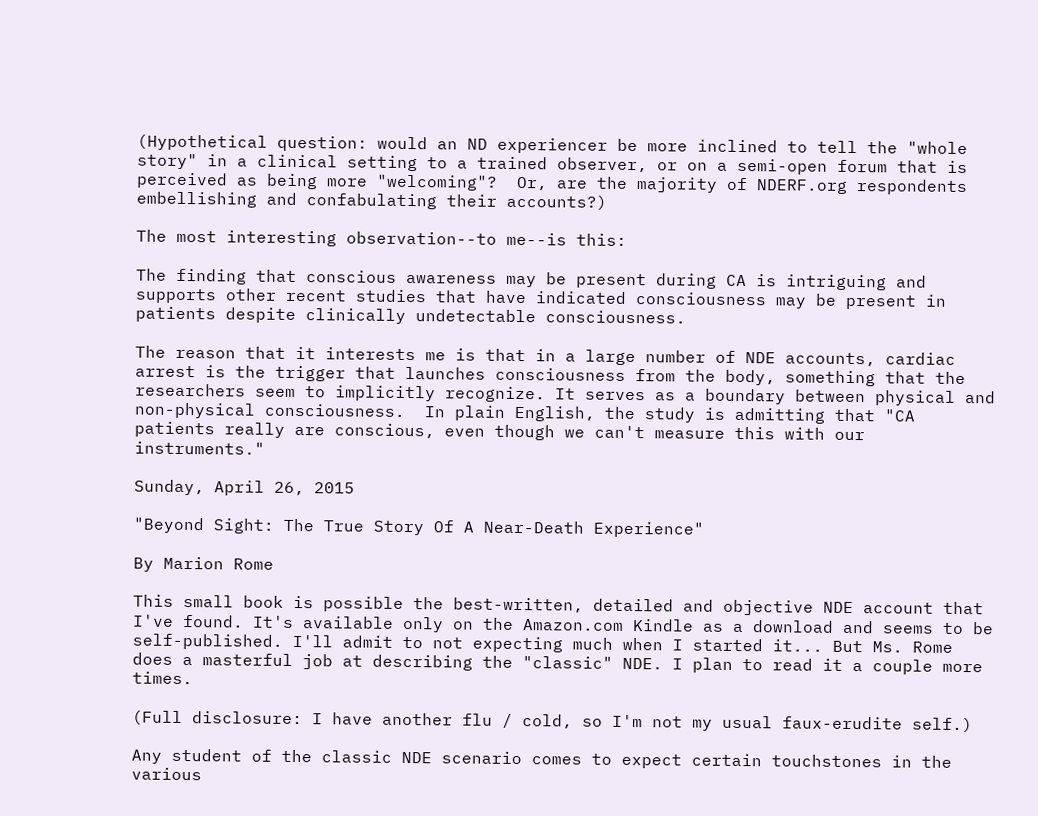(Hypothetical question: would an ND experiencer be more inclined to tell the "whole story" in a clinical setting to a trained observer, or on a semi-open forum that is perceived as being more "welcoming"?  Or, are the majority of NDERF.org respondents embellishing and confabulating their accounts?)

The most interesting observation--to me--is this:

The finding that conscious awareness may be present during CA is intriguing and supports other recent studies that have indicated consciousness may be present in patients despite clinically undetectable consciousness.

The reason that it interests me is that in a large number of NDE accounts, cardiac arrest is the trigger that launches consciousness from the body, something that the researchers seem to implicitly recognize. It serves as a boundary between physical and non-physical consciousness.  In plain English, the study is admitting that "CA patients really are conscious, even though we can't measure this with our instruments."

Sunday, April 26, 2015

"Beyond Sight: The True Story Of A Near-Death Experience"

By Marion Rome

This small book is possible the best-written, detailed and objective NDE account that I've found. It's available only on the Amazon.com Kindle as a download and seems to be self-published. I'll admit to not expecting much when I started it... But Ms. Rome does a masterful job at describing the "classic" NDE. I plan to read it a couple more times.

(Full disclosure: I have another flu / cold, so I'm not my usual faux-erudite self.)

Any student of the classic NDE scenario comes to expect certain touchstones in the various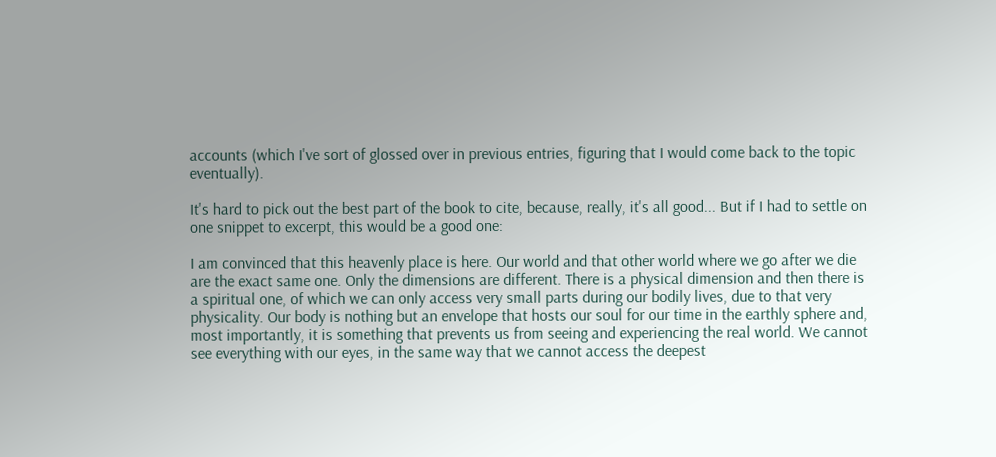accounts (which I've sort of glossed over in previous entries, figuring that I would come back to the topic eventually).

It's hard to pick out the best part of the book to cite, because, really, it's all good... But if I had to settle on one snippet to excerpt, this would be a good one:

I am convinced that this heavenly place is here. Our world and that other world where we go after we die are the exact same one. Only the dimensions are different. There is a physical dimension and then there is a spiritual one, of which we can only access very small parts during our bodily lives, due to that very physicality. Our body is nothing but an envelope that hosts our soul for our time in the earthly sphere and, most importantly, it is something that prevents us from seeing and experiencing the real world. We cannot see everything with our eyes, in the same way that we cannot access the deepest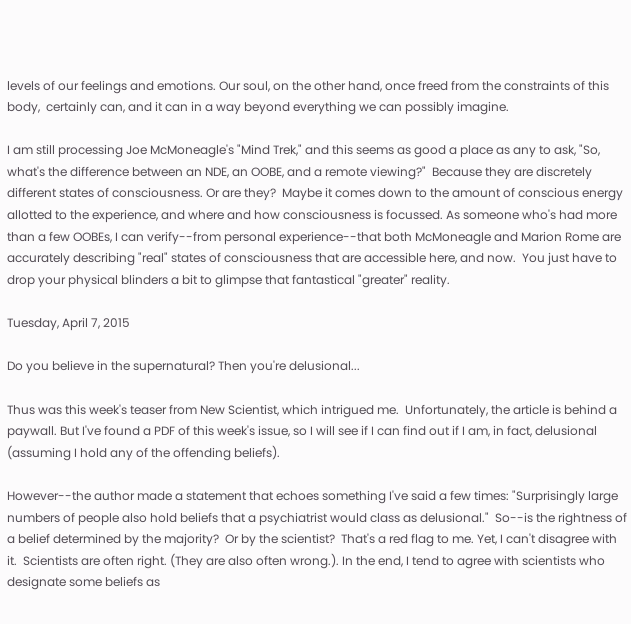levels of our feelings and emotions. Our soul, on the other hand, once freed from the constraints of this body,  certainly can, and it can in a way beyond everything we can possibly imagine.

I am still processing Joe McMoneagle's "Mind Trek," and this seems as good a place as any to ask, "So, what's the difference between an NDE, an OOBE, and a remote viewing?"  Because they are discretely different states of consciousness. Or are they?  Maybe it comes down to the amount of conscious energy allotted to the experience, and where and how consciousness is focussed. As someone who's had more than a few OOBEs, I can verify--from personal experience--that both McMoneagle and Marion Rome are accurately describing "real" states of consciousness that are accessible here, and now.  You just have to drop your physical blinders a bit to glimpse that fantastical "greater" reality.

Tuesday, April 7, 2015

Do you believe in the supernatural? Then you're delusional...

Thus was this week's teaser from New Scientist, which intrigued me.  Unfortunately, the article is behind a paywall. But I've found a PDF of this week's issue, so I will see if I can find out if I am, in fact, delusional (assuming I hold any of the offending beliefs).

However--the author made a statement that echoes something I've said a few times: "Surprisingly large numbers of people also hold beliefs that a psychiatrist would class as delusional."  So--is the rightness of a belief determined by the majority?  Or by the scientist?  That's a red flag to me. Yet, I can't disagree with it.  Scientists are often right. (They are also often wrong.). In the end, I tend to agree with scientists who designate some beliefs as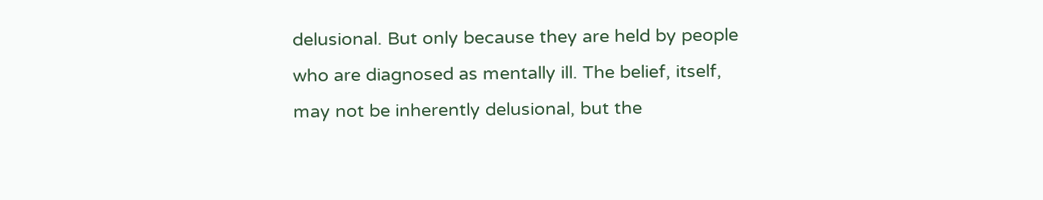delusional. But only because they are held by people who are diagnosed as mentally ill. The belief, itself, may not be inherently delusional, but the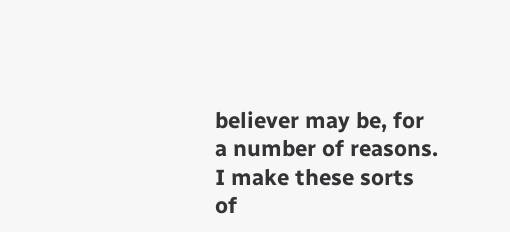believer may be, for a number of reasons. I make these sorts of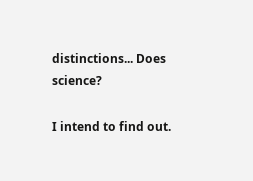distinctions... Does science?

I intend to find out.